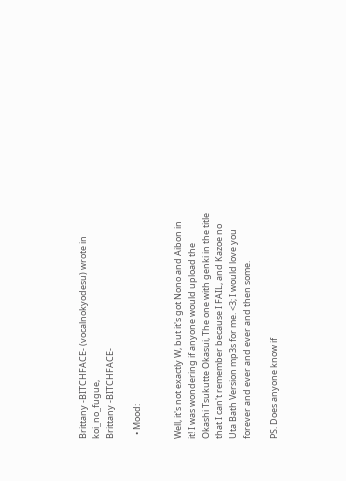Brittany -BITCHFACE- (vocalnokyodesu) wrote in koi_no_fugue,
Brittany -BITCHFACE-

  • Mood:


Well, it's not exactly W, but it's got Nono and Aibon in it! I was wondering if anyone would upload the Okashi Tsukutte Okasui, The one with genki in the title that I can't remember because I FAIL, and Kazoe no Uta Bath Version mp3s for me. <3; I would love you forever and ever and ever and then some.

PS. Does anyone know if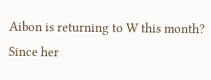Aibon is returning to W this month? Since her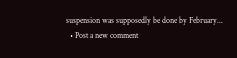suspension was supposedly be done by February...
  • Post a new comment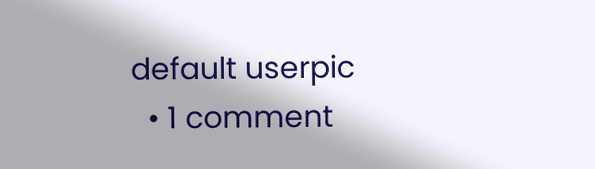default userpic
  • 1 comment